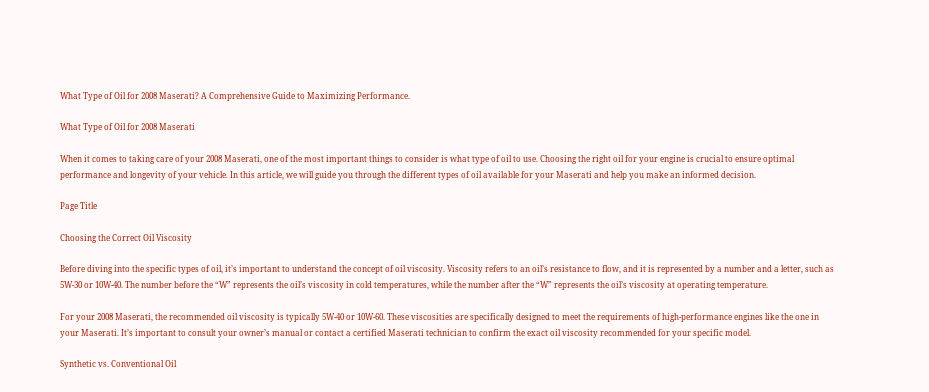What Type of Oil for 2008 Maserati? A Comprehensive Guide to Maximizing Performance.

What Type of Oil for 2008 Maserati

When it comes to taking care of your 2008 Maserati, one of the most important things to consider is what type of oil to use. Choosing the right oil for your engine is crucial to ensure optimal performance and longevity of your vehicle. In this article, we will guide you through the different types of oil available for your Maserati and help you make an informed decision.

Page Title

Choosing the Correct Oil Viscosity

Before diving into the specific types of oil, it’s important to understand the concept of oil viscosity. Viscosity refers to an oil’s resistance to flow, and it is represented by a number and a letter, such as 5W-30 or 10W-40. The number before the “W” represents the oil’s viscosity in cold temperatures, while the number after the “W” represents the oil’s viscosity at operating temperature.

For your 2008 Maserati, the recommended oil viscosity is typically 5W-40 or 10W-60. These viscosities are specifically designed to meet the requirements of high-performance engines like the one in your Maserati. It’s important to consult your owner’s manual or contact a certified Maserati technician to confirm the exact oil viscosity recommended for your specific model.

Synthetic vs. Conventional Oil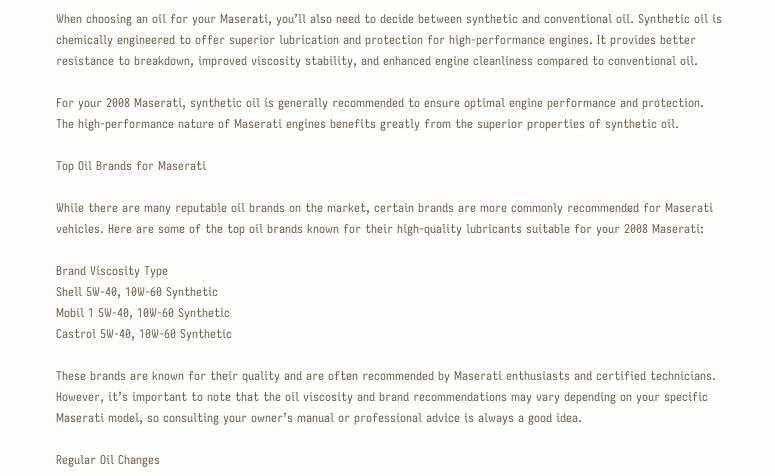When choosing an oil for your Maserati, you’ll also need to decide between synthetic and conventional oil. Synthetic oil is chemically engineered to offer superior lubrication and protection for high-performance engines. It provides better resistance to breakdown, improved viscosity stability, and enhanced engine cleanliness compared to conventional oil.

For your 2008 Maserati, synthetic oil is generally recommended to ensure optimal engine performance and protection. The high-performance nature of Maserati engines benefits greatly from the superior properties of synthetic oil.

Top Oil Brands for Maserati

While there are many reputable oil brands on the market, certain brands are more commonly recommended for Maserati vehicles. Here are some of the top oil brands known for their high-quality lubricants suitable for your 2008 Maserati:

Brand Viscosity Type
Shell 5W-40, 10W-60 Synthetic
Mobil 1 5W-40, 10W-60 Synthetic
Castrol 5W-40, 10W-60 Synthetic

These brands are known for their quality and are often recommended by Maserati enthusiasts and certified technicians. However, it’s important to note that the oil viscosity and brand recommendations may vary depending on your specific Maserati model, so consulting your owner’s manual or professional advice is always a good idea.

Regular Oil Changes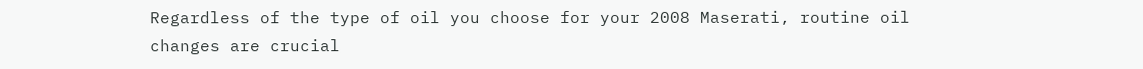Regardless of the type of oil you choose for your 2008 Maserati, routine oil changes are crucial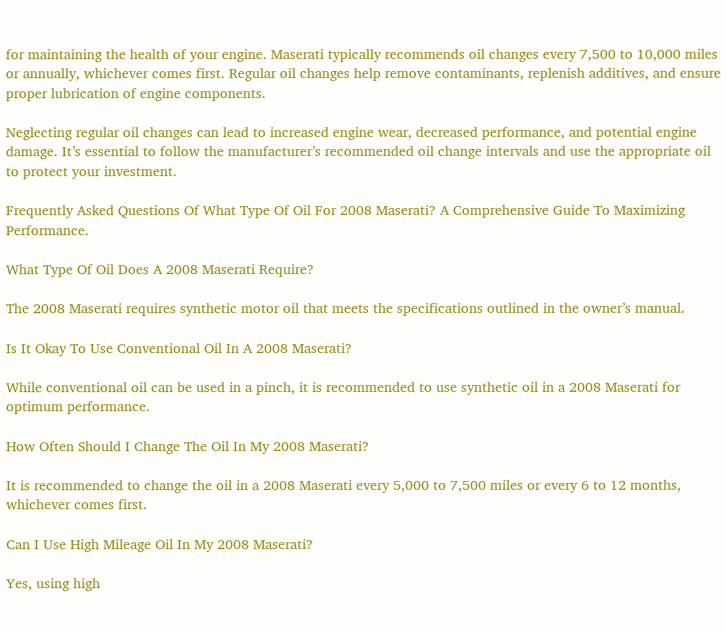for maintaining the health of your engine. Maserati typically recommends oil changes every 7,500 to 10,000 miles or annually, whichever comes first. Regular oil changes help remove contaminants, replenish additives, and ensure proper lubrication of engine components.

Neglecting regular oil changes can lead to increased engine wear, decreased performance, and potential engine damage. It’s essential to follow the manufacturer’s recommended oil change intervals and use the appropriate oil to protect your investment.

Frequently Asked Questions Of What Type Of Oil For 2008 Maserati? A Comprehensive Guide To Maximizing Performance.

What Type Of Oil Does A 2008 Maserati Require?

The 2008 Maserati requires synthetic motor oil that meets the specifications outlined in the owner’s manual.

Is It Okay To Use Conventional Oil In A 2008 Maserati?

While conventional oil can be used in a pinch, it is recommended to use synthetic oil in a 2008 Maserati for optimum performance.

How Often Should I Change The Oil In My 2008 Maserati?

It is recommended to change the oil in a 2008 Maserati every 5,000 to 7,500 miles or every 6 to 12 months, whichever comes first.

Can I Use High Mileage Oil In My 2008 Maserati?

Yes, using high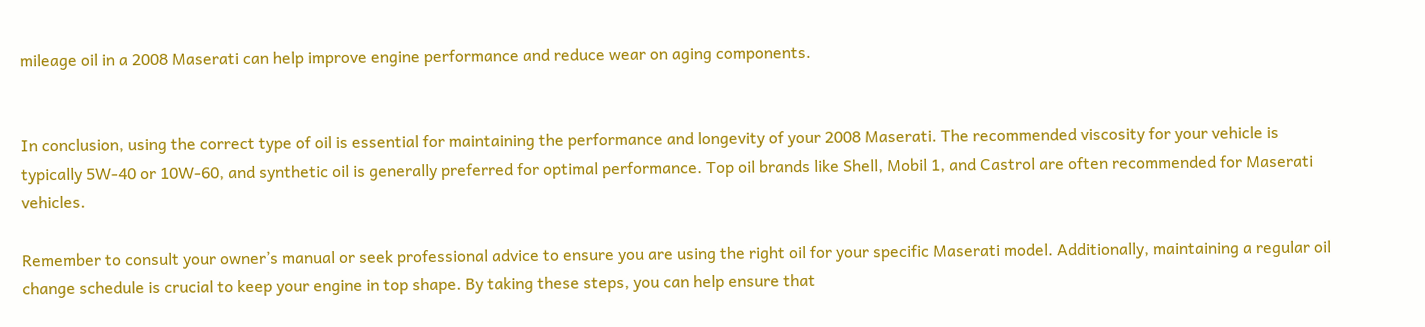mileage oil in a 2008 Maserati can help improve engine performance and reduce wear on aging components.


In conclusion, using the correct type of oil is essential for maintaining the performance and longevity of your 2008 Maserati. The recommended viscosity for your vehicle is typically 5W-40 or 10W-60, and synthetic oil is generally preferred for optimal performance. Top oil brands like Shell, Mobil 1, and Castrol are often recommended for Maserati vehicles.

Remember to consult your owner’s manual or seek professional advice to ensure you are using the right oil for your specific Maserati model. Additionally, maintaining a regular oil change schedule is crucial to keep your engine in top shape. By taking these steps, you can help ensure that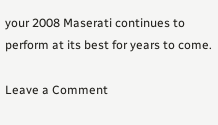your 2008 Maserati continues to perform at its best for years to come.

Leave a Comment